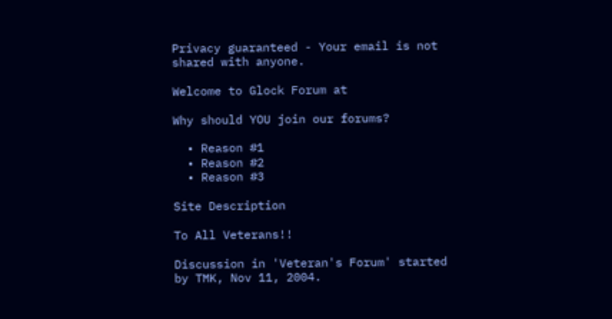Privacy guaranteed - Your email is not shared with anyone.

Welcome to Glock Forum at

Why should YOU join our forums?

  • Reason #1
  • Reason #2
  • Reason #3

Site Description

To All Veterans!!

Discussion in 'Veteran's Forum' started by TMK, Nov 11, 2004.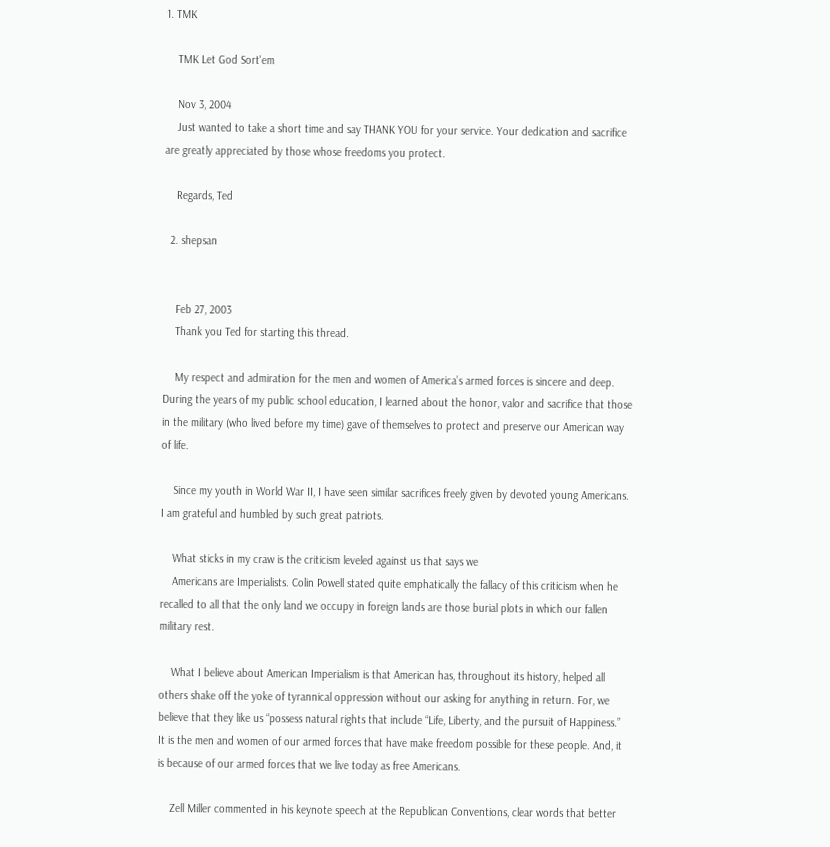1. TMK

    TMK Let God Sort'em

    Nov 3, 2004
    Just wanted to take a short time and say THANK YOU for your service. Your dedication and sacrifice are greatly appreciated by those whose freedoms you protect.

    Regards, Ted

  2. shepsan


    Feb 27, 2003
    Thank you Ted for starting this thread.

    My respect and admiration for the men and women of America’s armed forces is sincere and deep. During the years of my public school education, I learned about the honor, valor and sacrifice that those in the military (who lived before my time) gave of themselves to protect and preserve our American way of life.

    Since my youth in World War II, I have seen similar sacrifices freely given by devoted young Americans. I am grateful and humbled by such great patriots.

    What sticks in my craw is the criticism leveled against us that says we
    Americans are Imperialists. Colin Powell stated quite emphatically the fallacy of this criticism when he recalled to all that the only land we occupy in foreign lands are those burial plots in which our fallen military rest.

    What I believe about American Imperialism is that American has, throughout its history, helped all others shake off the yoke of tyrannical oppression without our asking for anything in return. For, we believe that they like us “possess natural rights that include “Life, Liberty, and the pursuit of Happiness.” It is the men and women of our armed forces that have make freedom possible for these people. And, it is because of our armed forces that we live today as free Americans.

    Zell Miller commented in his keynote speech at the Republican Conventions, clear words that better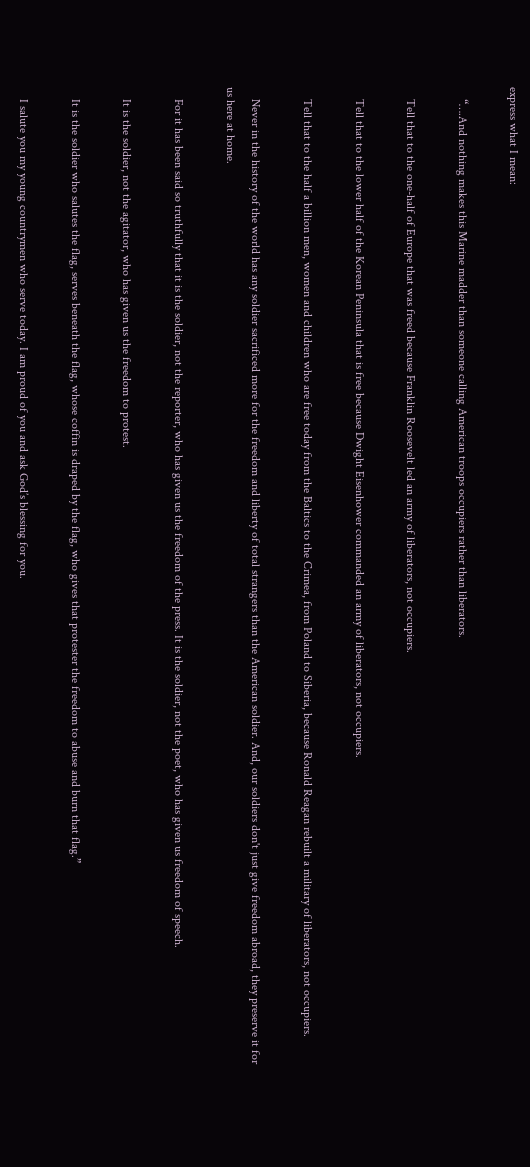express what I mean:

    “….And nothing makes this Marine madder than someone calling American troops occupiers rather than liberators.

    Tell that to the one-half of Europe that was freed because Franklin Roosevelt led an army of liberators, not occupiers.

    Tell that to the lower half of the Korean Peninsula that is free because Dwight Eisenhower commanded an army of liberators, not occupiers.

    Tell that to the half a billion men, women and children who are free today from the Baltics to the Crimea, from Poland to Siberia, because Ronald Reagan rebuilt a military of liberators, not occupiers.

    Never in the history of the world has any soldier sacrificed more for the freedom and liberty of total strangers than the American soldier. And, our soldiers don't just give freedom abroad, they preserve it for us here at home.

    For it has been said so truthfully that it is the soldier, not the reporter, who has given us the freedom of the press. It is the soldier, not the poet, who has given us freedom of speech.

    It is the soldier, not the agitator, who has given us the freedom to protest.

    It is the soldier who salutes the flag, serves beneath the flag, whose coffin is draped by the flag, who gives that protester the freedom to abuse and burn that flag.”

    I salute you my young countrymen who serve today. I am proud of you and ask God’s blessing for you.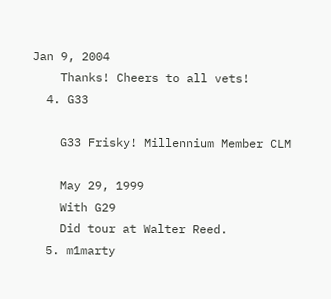Jan 9, 2004
    Thanks! Cheers to all vets!
  4. G33

    G33 Frisky! Millennium Member CLM

    May 29, 1999
    With G29
    Did tour at Walter Reed.
  5. m1marty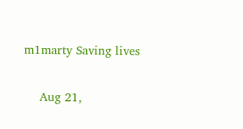m1marty Saving lives

    Aug 21,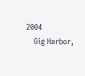2004
    Gig Harbor,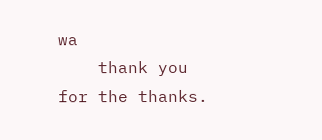wa
    thank you for the thanks.